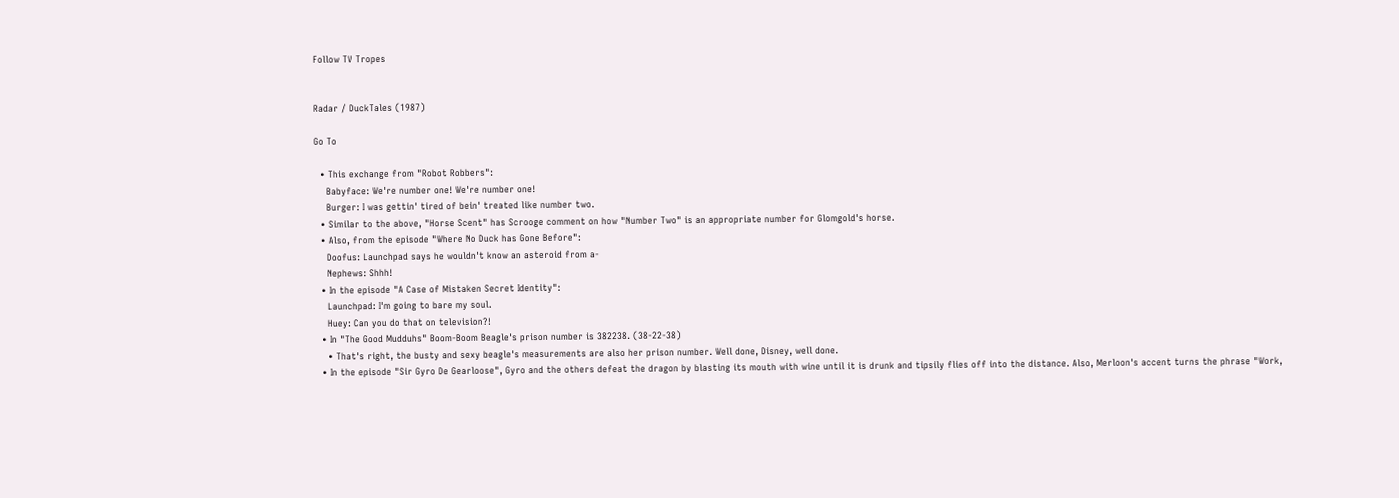Follow TV Tropes


Radar / DuckTales (1987)

Go To

  • This exchange from "Robot Robbers":
    Babyface: We're number one! We're number one!
    Burger: I was gettin' tired of bein' treated like number two.
  • Similar to the above, "Horse Scent" has Scrooge comment on how "Number Two" is an appropriate number for Glomgold's horse.
  • Also, from the episode "Where No Duck has Gone Before":
    Doofus: Launchpad says he wouldn't know an asteroid from a-
    Nephews: Shhh!
  • In the episode "A Case of Mistaken Secret Identity":
    Launchpad: I'm going to bare my soul.
    Huey: Can you do that on television?!
  • In "The Good Mudduhs" Boom-Boom Beagle's prison number is 382238. (38-22-38)
    • That's right, the busty and sexy beagle's measurements are also her prison number. Well done, Disney, well done.
  • In the episode "Sir Gyro De Gearloose", Gyro and the others defeat the dragon by blasting its mouth with wine until it is drunk and tipsily flies off into the distance. Also, Merloon's accent turns the phrase "Work,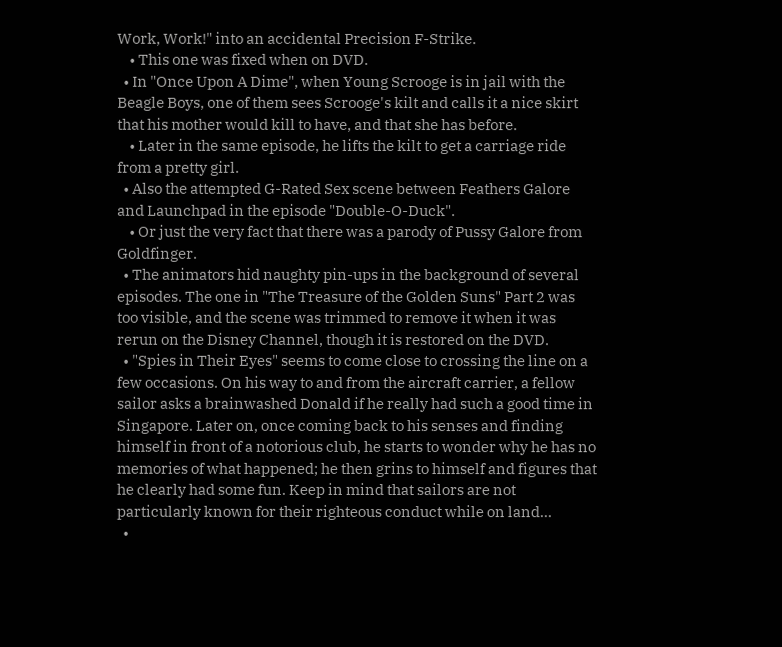Work, Work!" into an accidental Precision F-Strike.
    • This one was fixed when on DVD.
  • In "Once Upon A Dime", when Young Scrooge is in jail with the Beagle Boys, one of them sees Scrooge's kilt and calls it a nice skirt that his mother would kill to have, and that she has before.
    • Later in the same episode, he lifts the kilt to get a carriage ride from a pretty girl.
  • Also the attempted G-Rated Sex scene between Feathers Galore and Launchpad in the episode "Double-O-Duck".
    • Or just the very fact that there was a parody of Pussy Galore from Goldfinger.
  • The animators hid naughty pin-ups in the background of several episodes. The one in "The Treasure of the Golden Suns" Part 2 was too visible, and the scene was trimmed to remove it when it was rerun on the Disney Channel, though it is restored on the DVD.
  • "Spies in Their Eyes" seems to come close to crossing the line on a few occasions. On his way to and from the aircraft carrier, a fellow sailor asks a brainwashed Donald if he really had such a good time in Singapore. Later on, once coming back to his senses and finding himself in front of a notorious club, he starts to wonder why he has no memories of what happened; he then grins to himself and figures that he clearly had some fun. Keep in mind that sailors are not particularly known for their righteous conduct while on land...
  •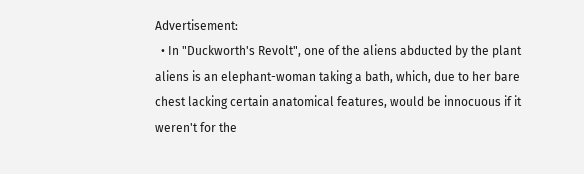Advertisement:
  • In "Duckworth's Revolt", one of the aliens abducted by the plant aliens is an elephant-woman taking a bath, which, due to her bare chest lacking certain anatomical features, would be innocuous if it weren't for the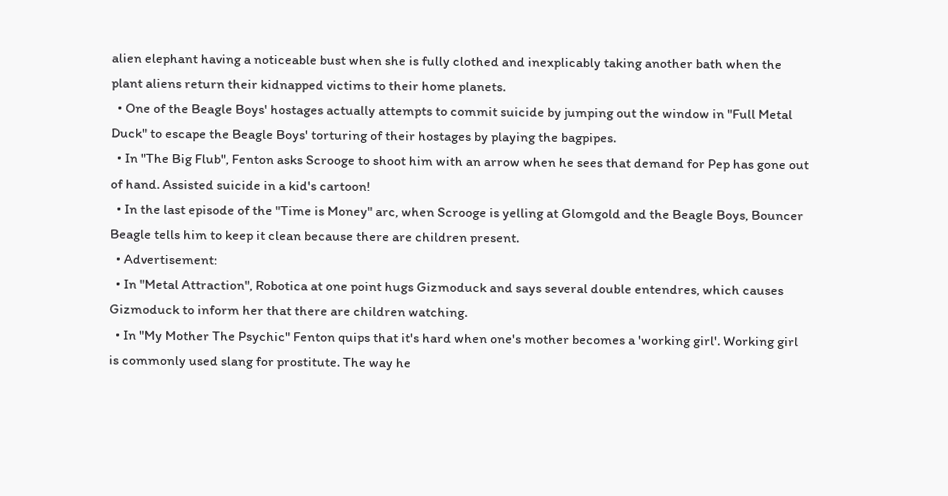alien elephant having a noticeable bust when she is fully clothed and inexplicably taking another bath when the plant aliens return their kidnapped victims to their home planets.
  • One of the Beagle Boys' hostages actually attempts to commit suicide by jumping out the window in "Full Metal Duck" to escape the Beagle Boys' torturing of their hostages by playing the bagpipes.
  • In "The Big Flub", Fenton asks Scrooge to shoot him with an arrow when he sees that demand for Pep has gone out of hand. Assisted suicide in a kid's cartoon!
  • In the last episode of the "Time is Money" arc, when Scrooge is yelling at Glomgold and the Beagle Boys, Bouncer Beagle tells him to keep it clean because there are children present.
  • Advertisement:
  • In "Metal Attraction", Robotica at one point hugs Gizmoduck and says several double entendres, which causes Gizmoduck to inform her that there are children watching.
  • In "My Mother The Psychic" Fenton quips that it's hard when one's mother becomes a 'working girl'. Working girl is commonly used slang for prostitute. The way he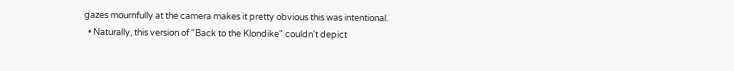gazes mournfully at the camera makes it pretty obvious this was intentional.
  • Naturally, this version of "Back to the Klondike" couldn't depict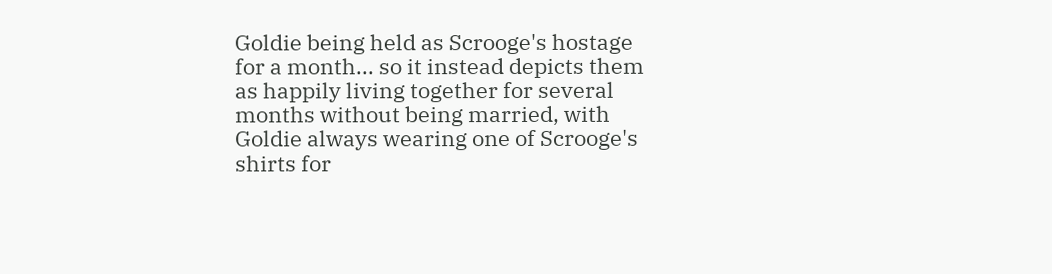Goldie being held as Scrooge's hostage for a month... so it instead depicts them as happily living together for several months without being married, with Goldie always wearing one of Scrooge's shirts for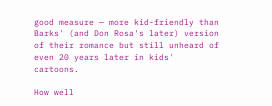good measure — more kid-friendly than Barks' (and Don Rosa's later) version of their romance but still unheard of even 20 years later in kids' cartoons.

How well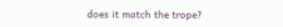does it match the trope?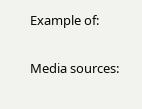Example of:


Media sources: